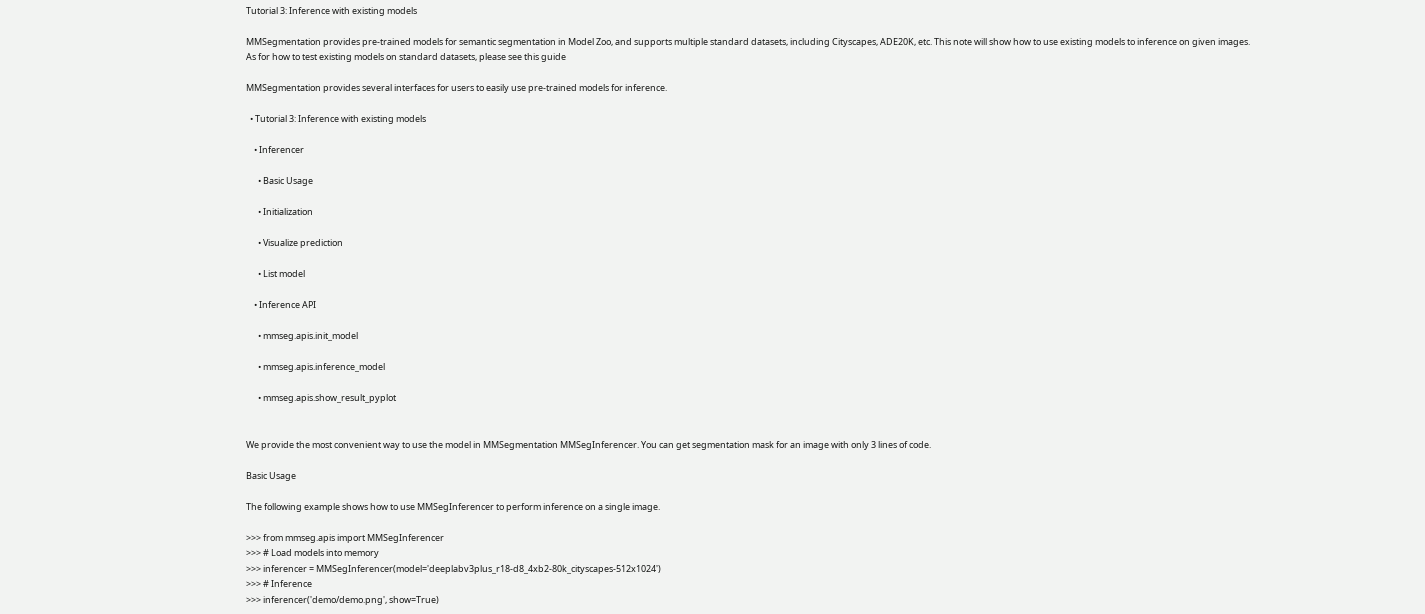Tutorial 3: Inference with existing models

MMSegmentation provides pre-trained models for semantic segmentation in Model Zoo, and supports multiple standard datasets, including Cityscapes, ADE20K, etc. This note will show how to use existing models to inference on given images. As for how to test existing models on standard datasets, please see this guide

MMSegmentation provides several interfaces for users to easily use pre-trained models for inference.

  • Tutorial 3: Inference with existing models

    • Inferencer

      • Basic Usage

      • Initialization

      • Visualize prediction

      • List model

    • Inference API

      • mmseg.apis.init_model

      • mmseg.apis.inference_model

      • mmseg.apis.show_result_pyplot


We provide the most convenient way to use the model in MMSegmentation MMSegInferencer. You can get segmentation mask for an image with only 3 lines of code.

Basic Usage

The following example shows how to use MMSegInferencer to perform inference on a single image.

>>> from mmseg.apis import MMSegInferencer
>>> # Load models into memory
>>> inferencer = MMSegInferencer(model='deeplabv3plus_r18-d8_4xb2-80k_cityscapes-512x1024')
>>> # Inference
>>> inferencer('demo/demo.png', show=True)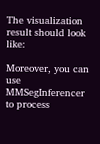The visualization result should look like:

Moreover, you can use MMSegInferencer to process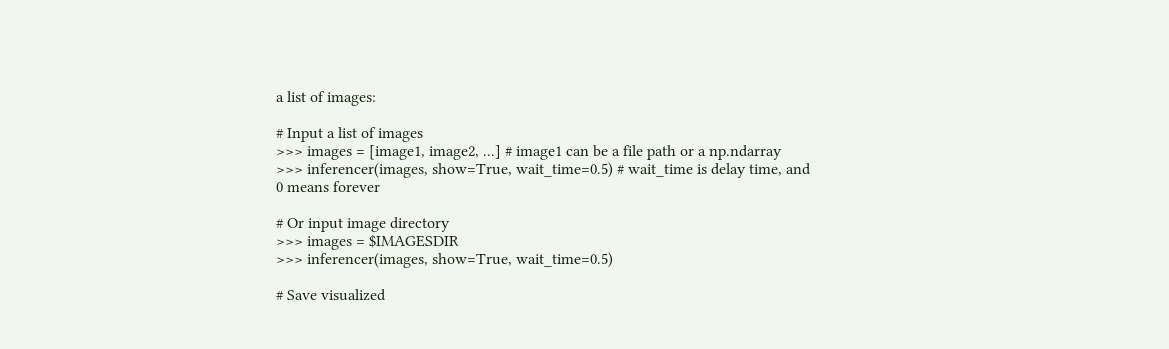a list of images:

# Input a list of images
>>> images = [image1, image2, ...] # image1 can be a file path or a np.ndarray
>>> inferencer(images, show=True, wait_time=0.5) # wait_time is delay time, and 0 means forever

# Or input image directory
>>> images = $IMAGESDIR
>>> inferencer(images, show=True, wait_time=0.5)

# Save visualized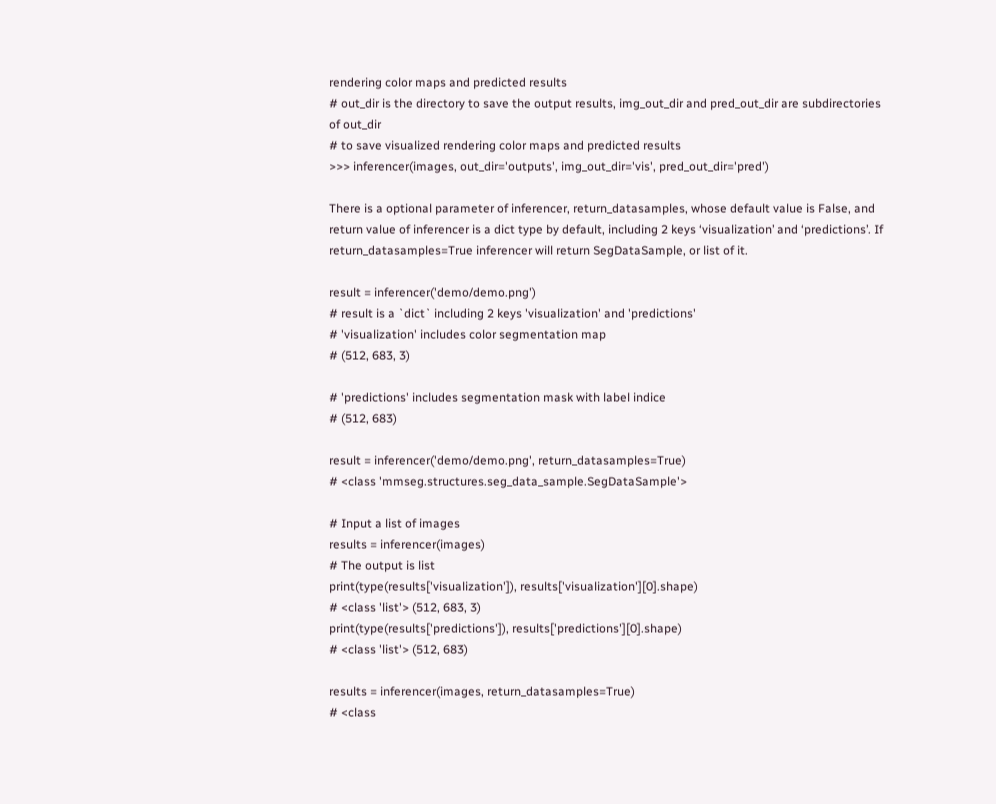rendering color maps and predicted results
# out_dir is the directory to save the output results, img_out_dir and pred_out_dir are subdirectories of out_dir
# to save visualized rendering color maps and predicted results
>>> inferencer(images, out_dir='outputs', img_out_dir='vis', pred_out_dir='pred')

There is a optional parameter of inferencer, return_datasamples, whose default value is False, and return value of inferencer is a dict type by default, including 2 keys ‘visualization’ and ‘predictions’. If return_datasamples=True inferencer will return SegDataSample, or list of it.

result = inferencer('demo/demo.png')
# result is a `dict` including 2 keys 'visualization' and 'predictions'
# 'visualization' includes color segmentation map
# (512, 683, 3)

# 'predictions' includes segmentation mask with label indice
# (512, 683)

result = inferencer('demo/demo.png', return_datasamples=True)
# <class 'mmseg.structures.seg_data_sample.SegDataSample'>

# Input a list of images
results = inferencer(images)
# The output is list
print(type(results['visualization']), results['visualization'][0].shape)
# <class 'list'> (512, 683, 3)
print(type(results['predictions']), results['predictions'][0].shape)
# <class 'list'> (512, 683)

results = inferencer(images, return_datasamples=True)
# <class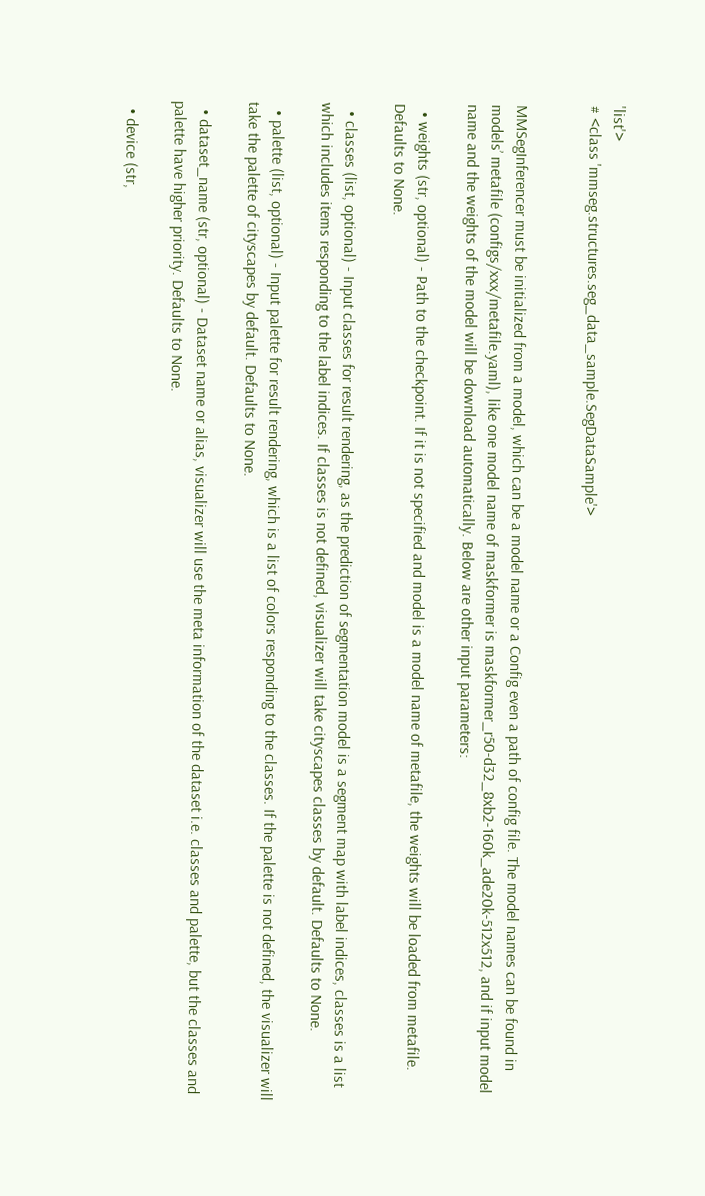'list'>
# <class 'mmseg.structures.seg_data_sample.SegDataSample'>


MMSegInferencer must be initialized from a model, which can be a model name or a Config even a path of config file. The model names can be found in models’ metafile (configs/xxx/metafile.yaml), like one model name of maskformer is maskformer_r50-d32_8xb2-160k_ade20k-512x512, and if input model name and the weights of the model will be download automatically. Below are other input parameters:

  • weights (str, optional) - Path to the checkpoint. If it is not specified and model is a model name of metafile, the weights will be loaded from metafile. Defaults to None.

  • classes (list, optional) - Input classes for result rendering, as the prediction of segmentation model is a segment map with label indices, classes is a list which includes items responding to the label indices. If classes is not defined, visualizer will take cityscapes classes by default. Defaults to None.

  • palette (list, optional) - Input palette for result rendering, which is a list of colors responding to the classes. If the palette is not defined, the visualizer will take the palette of cityscapes by default. Defaults to None.

  • dataset_name (str, optional) - Dataset name or alias, visualizer will use the meta information of the dataset i.e. classes and palette, but the classes and palette have higher priority. Defaults to None.

  • device (str,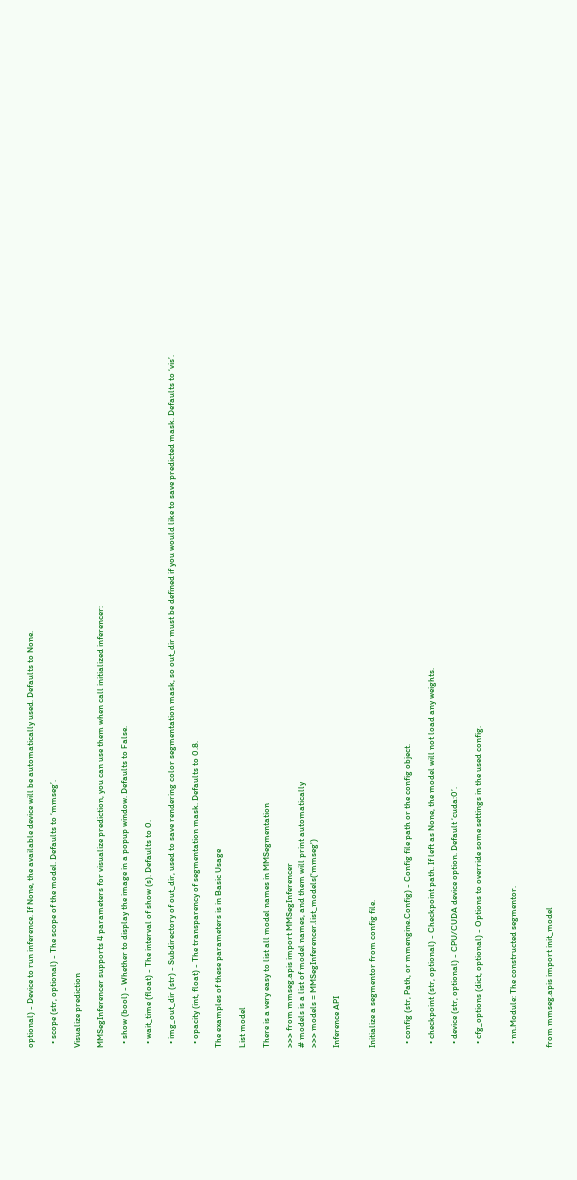optional) - Device to run inference. If None, the available device will be automatically used. Defaults to None.

  • scope (str, optional) - The scope of the model. Defaults to ‘mmseg’.

Visualize prediction

MMSegInferencer supports 4 parameters for visualize prediction, you can use them when call initialized inferencer:

  • show (bool) - Whether to display the image in a popup window. Defaults to False.

  • wait_time (float) - The interval of show (s). Defaults to 0.

  • img_out_dir (str) - Subdirectory of out_dir, used to save rendering color segmentation mask, so out_dir must be defined if you would like to save predicted mask. Defaults to ‘vis’.

  • opacity (int, float) - The transparency of segmentation mask. Defaults to 0.8.

The examples of these parameters is in Basic Usage

List model

There is a very easy to list all model names in MMSegmentation

>>> from mmseg.apis import MMSegInferencer
# models is a list of model names, and them will print automatically
>>> models = MMSegInferencer.list_models('mmseg')

Inference API


Initialize a segmentor from config file.


  • config (str, Path, or mmengine.Config) - Config file path or the config object.

  • checkpoint (str, optional) - Checkpoint path. If left as None, the model will not load any weights.

  • device (str, optional) - CPU/CUDA device option. Default ‘cuda:0’.

  • cfg_options (dict, optional) - Options to override some settings in the used config.


  • nn.Module: The constructed segmentor.


from mmseg.apis import init_model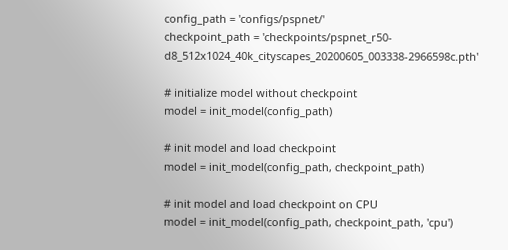config_path = 'configs/pspnet/'
checkpoint_path = 'checkpoints/pspnet_r50-d8_512x1024_40k_cityscapes_20200605_003338-2966598c.pth'

# initialize model without checkpoint
model = init_model(config_path)

# init model and load checkpoint
model = init_model(config_path, checkpoint_path)

# init model and load checkpoint on CPU
model = init_model(config_path, checkpoint_path, 'cpu')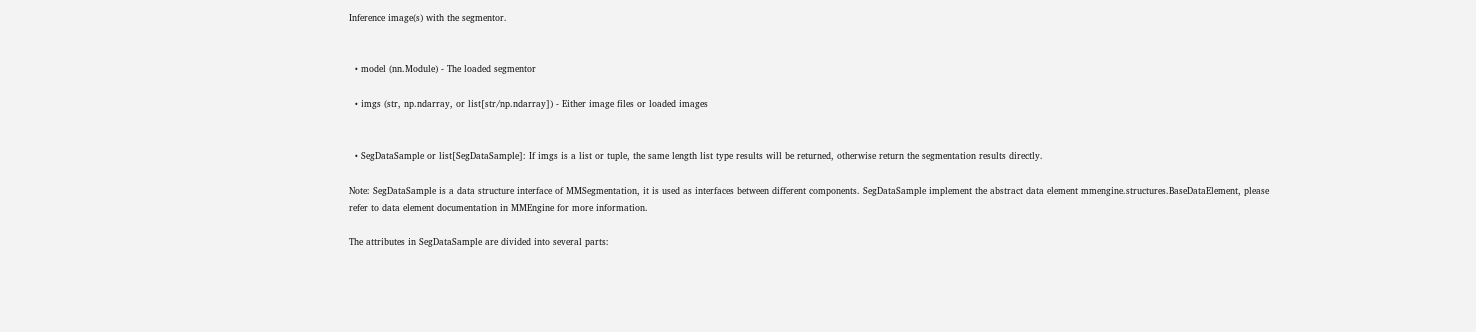Inference image(s) with the segmentor.


  • model (nn.Module) - The loaded segmentor

  • imgs (str, np.ndarray, or list[str/np.ndarray]) - Either image files or loaded images


  • SegDataSample or list[SegDataSample]: If imgs is a list or tuple, the same length list type results will be returned, otherwise return the segmentation results directly.

Note: SegDataSample is a data structure interface of MMSegmentation, it is used as interfaces between different components. SegDataSample implement the abstract data element mmengine.structures.BaseDataElement, please refer to data element documentation in MMEngine for more information.

The attributes in SegDataSample are divided into several parts: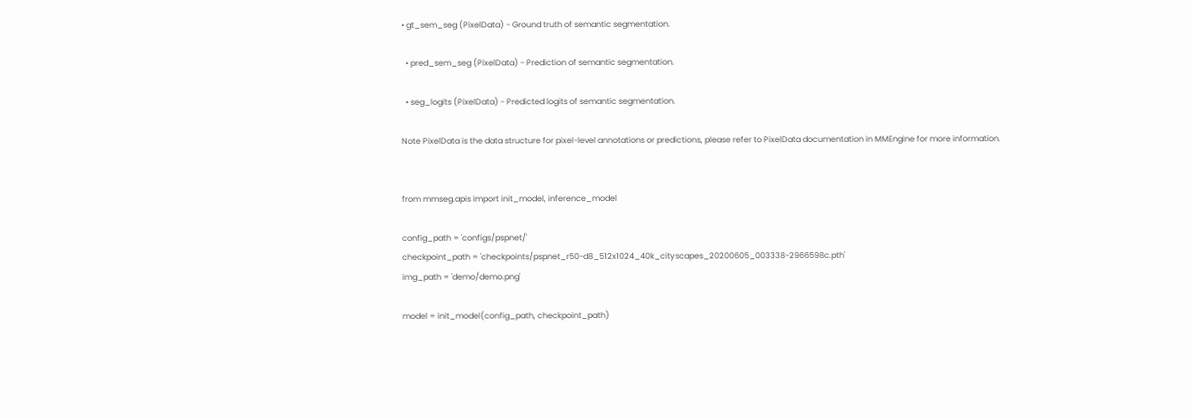• gt_sem_seg (PixelData) - Ground truth of semantic segmentation.

  • pred_sem_seg (PixelData) - Prediction of semantic segmentation.

  • seg_logits (PixelData) - Predicted logits of semantic segmentation.

Note PixelData is the data structure for pixel-level annotations or predictions, please refer to PixelData documentation in MMEngine for more information.


from mmseg.apis import init_model, inference_model

config_path = 'configs/pspnet/'
checkpoint_path = 'checkpoints/pspnet_r50-d8_512x1024_40k_cityscapes_20200605_003338-2966598c.pth'
img_path = 'demo/demo.png'

model = init_model(config_path, checkpoint_path)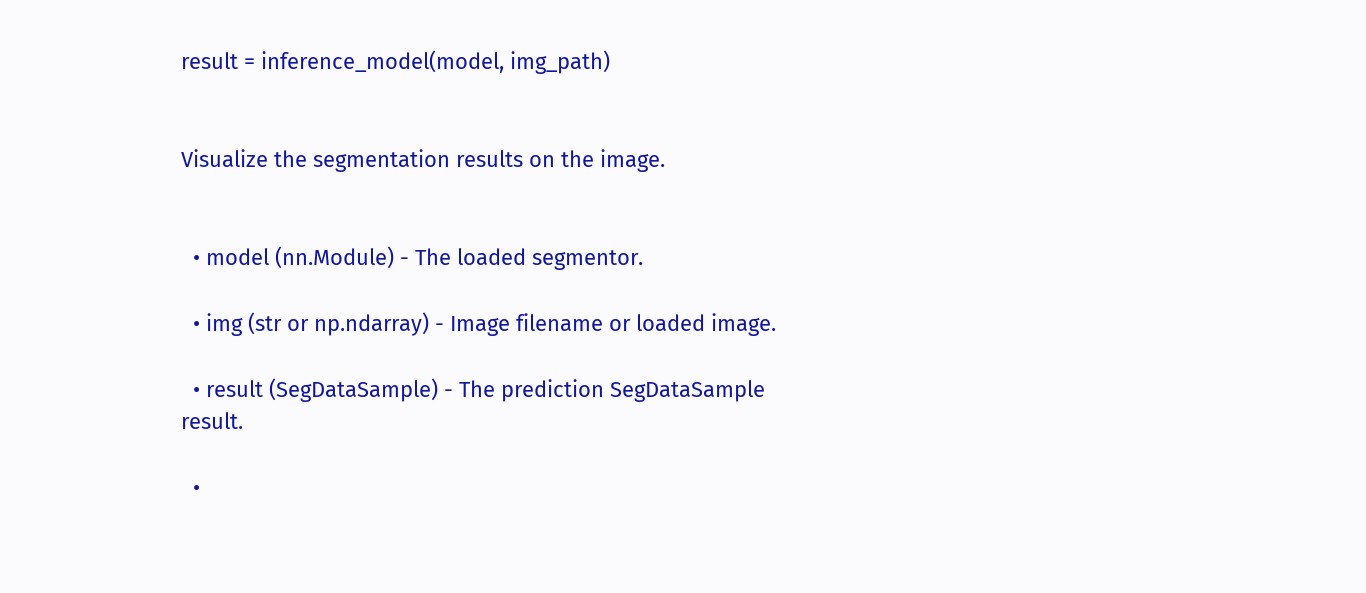result = inference_model(model, img_path)


Visualize the segmentation results on the image.


  • model (nn.Module) - The loaded segmentor.

  • img (str or np.ndarray) - Image filename or loaded image.

  • result (SegDataSample) - The prediction SegDataSample result.

  •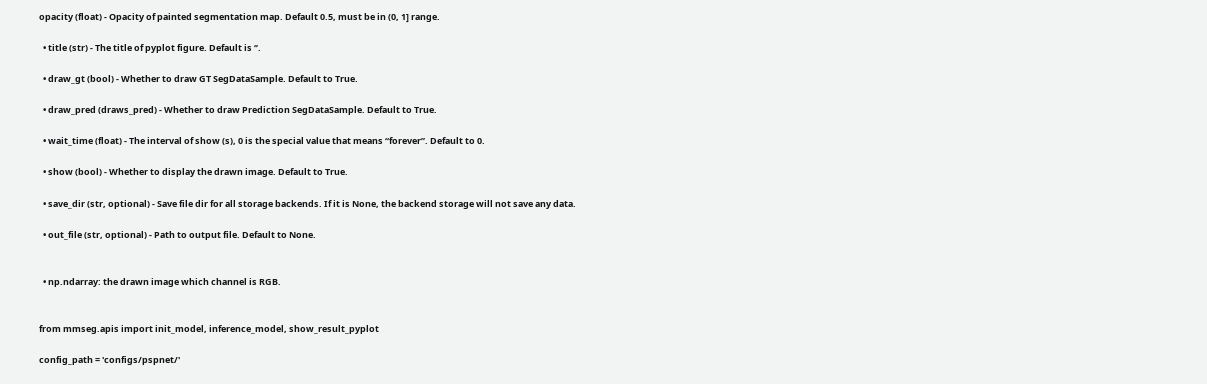opacity (float) - Opacity of painted segmentation map. Default 0.5, must be in (0, 1] range.

  • title (str) - The title of pyplot figure. Default is ‘’.

  • draw_gt (bool) - Whether to draw GT SegDataSample. Default to True.

  • draw_pred (draws_pred) - Whether to draw Prediction SegDataSample. Default to True.

  • wait_time (float) - The interval of show (s), 0 is the special value that means “forever”. Default to 0.

  • show (bool) - Whether to display the drawn image. Default to True.

  • save_dir (str, optional) - Save file dir for all storage backends. If it is None, the backend storage will not save any data.

  • out_file (str, optional) - Path to output file. Default to None.


  • np.ndarray: the drawn image which channel is RGB.


from mmseg.apis import init_model, inference_model, show_result_pyplot

config_path = 'configs/pspnet/'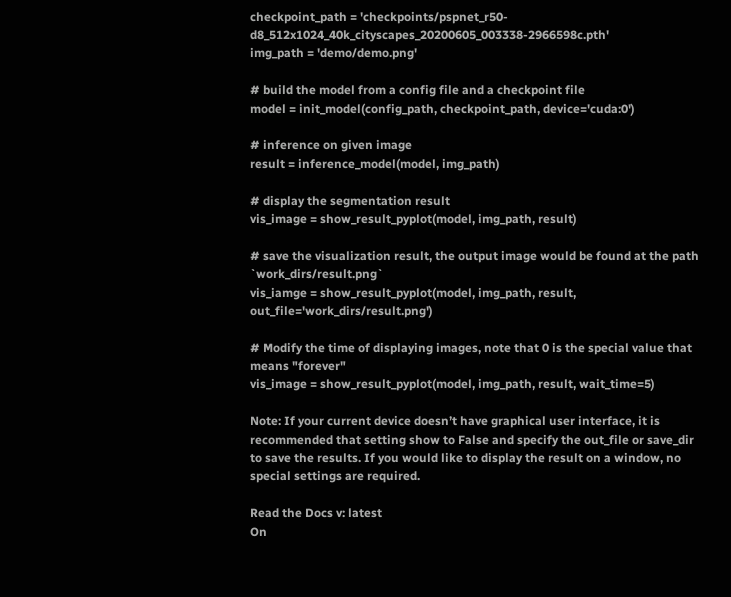checkpoint_path = 'checkpoints/pspnet_r50-d8_512x1024_40k_cityscapes_20200605_003338-2966598c.pth'
img_path = 'demo/demo.png'

# build the model from a config file and a checkpoint file
model = init_model(config_path, checkpoint_path, device='cuda:0')

# inference on given image
result = inference_model(model, img_path)

# display the segmentation result
vis_image = show_result_pyplot(model, img_path, result)

# save the visualization result, the output image would be found at the path `work_dirs/result.png`
vis_iamge = show_result_pyplot(model, img_path, result, out_file='work_dirs/result.png')

# Modify the time of displaying images, note that 0 is the special value that means "forever"
vis_image = show_result_pyplot(model, img_path, result, wait_time=5)

Note: If your current device doesn’t have graphical user interface, it is recommended that setting show to False and specify the out_file or save_dir to save the results. If you would like to display the result on a window, no special settings are required.

Read the Docs v: latest
On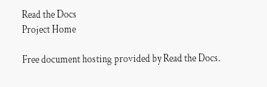Read the Docs
Project Home

Free document hosting provided by Read the Docs.